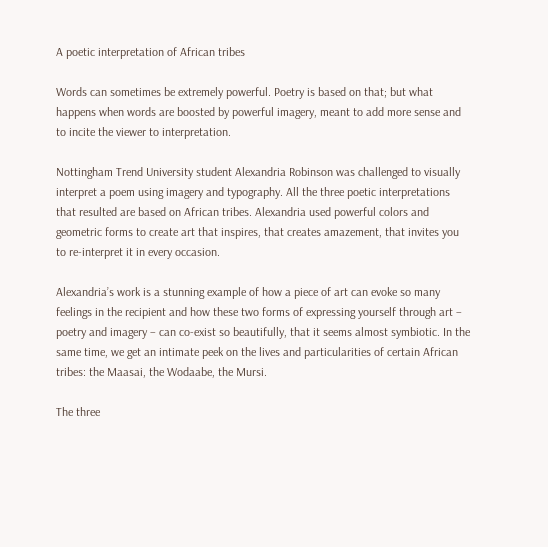A poetic interpretation of African tribes

Words can sometimes be extremely powerful. Poetry is based on that; but what happens when words are boosted by powerful imagery, meant to add more sense and to incite the viewer to interpretation.

Nottingham Trend University student Alexandria Robinson was challenged to visually interpret a poem using imagery and typography. All the three poetic interpretations that resulted are based on African tribes. Alexandria used powerful colors and geometric forms to create art that inspires, that creates amazement, that invites you to re-interpret it in every occasion.

Alexandria’s work is a stunning example of how a piece of art can evoke so many feelings in the recipient and how these two forms of expressing yourself through art – poetry and imagery – can co-exist so beautifully, that it seems almost symbiotic. In the same time, we get an intimate peek on the lives and particularities of certain African tribes: the Maasai, the Wodaabe, the Mursi.

The three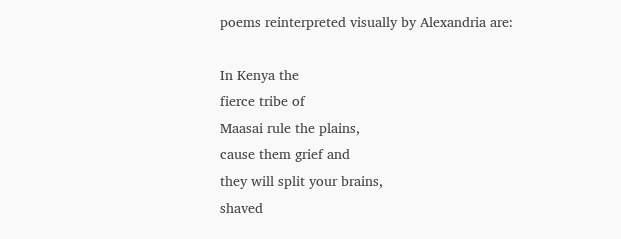poems reinterpreted visually by Alexandria are:

In Kenya the
fierce tribe of
Maasai rule the plains,
cause them grief and
they will split your brains,
shaved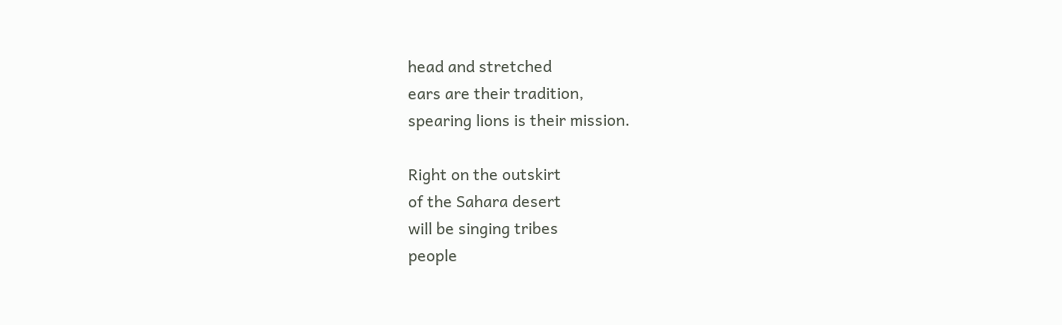head and stretched
ears are their tradition,
spearing lions is their mission.

Right on the outskirt
of the Sahara desert
will be singing tribes
people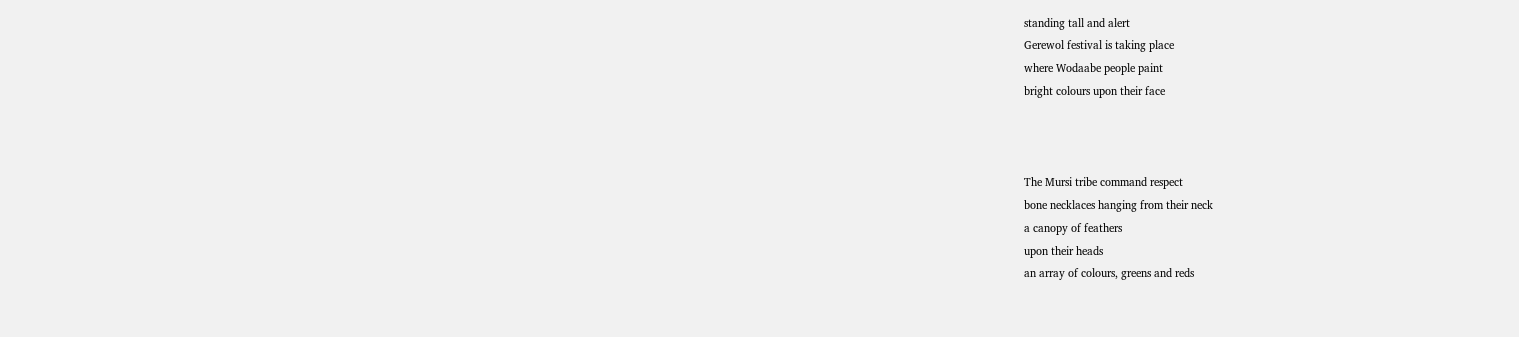standing tall and alert
Gerewol festival is taking place
where Wodaabe people paint
bright colours upon their face



The Mursi tribe command respect
bone necklaces hanging from their neck
a canopy of feathers
upon their heads
an array of colours, greens and reds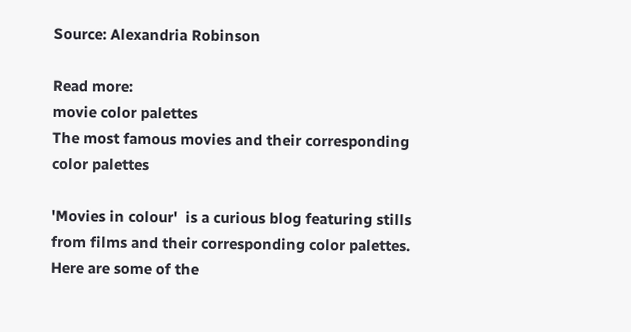Source: Alexandria Robinson

Read more:
movie color palettes
The most famous movies and their corresponding color palettes

'Movies in colour'  is a curious blog featuring stills from films and their corresponding color palettes. Here are some of the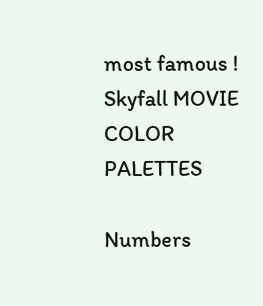most famous ! Skyfall MOVIE COLOR PALETTES

Numbers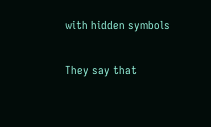with hidden symbols

They say that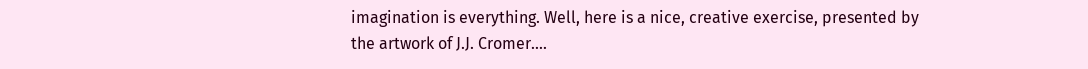imagination is everything. Well, here is a nice, creative exercise, presented by the artwork of J.J. Cromer....